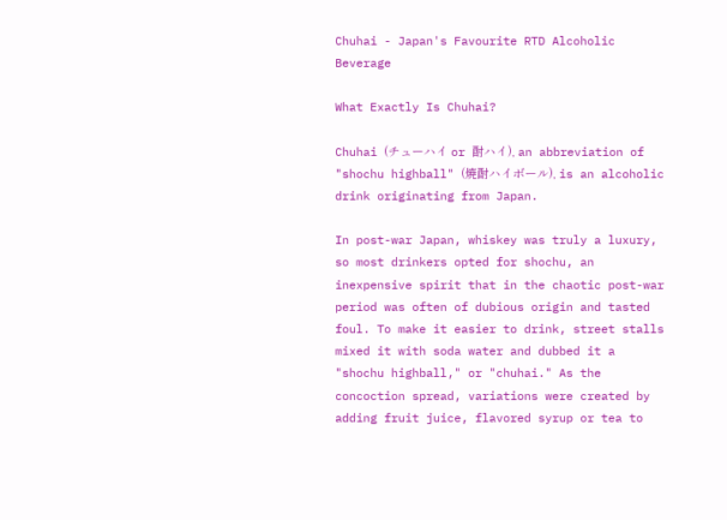Chuhai - Japan's Favourite RTD Alcoholic Beverage

What Exactly Is Chuhai?

Chuhai (チューハイ or 酎ハイ), an abbreviation of "shochu highball" (焼酎ハイボール), is an alcoholic drink originating from Japan.

In post-war Japan, whiskey was truly a luxury, so most drinkers opted for shochu, an inexpensive spirit that in the chaotic post-war period was often of dubious origin and tasted foul. To make it easier to drink, street stalls mixed it with soda water and dubbed it a "shochu highball," or "chuhai." As the concoction spread, variations were created by adding fruit juice, flavored syrup or tea to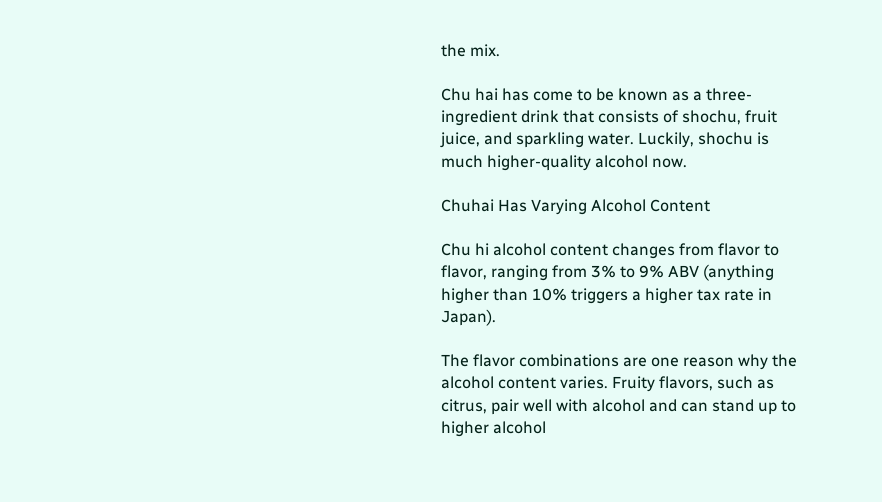the mix.

Chu hai has come to be known as a three-ingredient drink that consists of shochu, fruit juice, and sparkling water. Luckily, shochu is much higher-quality alcohol now.

Chuhai Has Varying Alcohol Content

Chu hi alcohol content changes from flavor to flavor, ranging from 3% to 9% ABV (anything higher than 10% triggers a higher tax rate in Japan).

The flavor combinations are one reason why the alcohol content varies. Fruity flavors, such as citrus, pair well with alcohol and can stand up to higher alcohol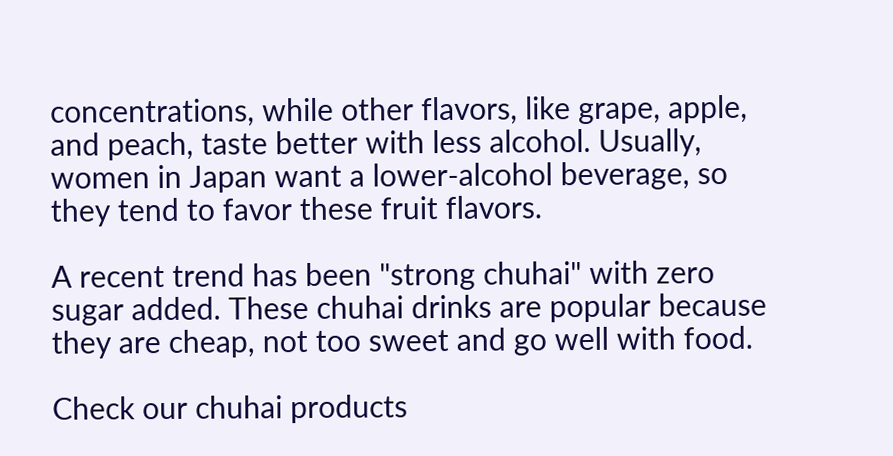concentrations, while other flavors, like grape, apple, and peach, taste better with less alcohol. Usually, women in Japan want a lower-alcohol beverage, so they tend to favor these fruit flavors.

A recent trend has been "strong chuhai" with zero sugar added. These chuhai drinks are popular because they are cheap, not too sweet and go well with food.

Check our chuhai products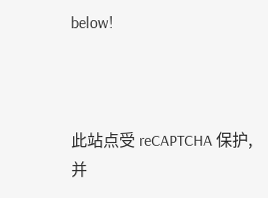below!



此站点受 reCAPTCHA 保护,并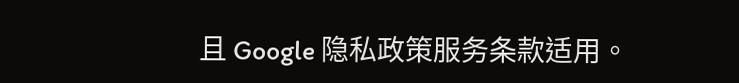且 Google 隐私政策服务条款适用。